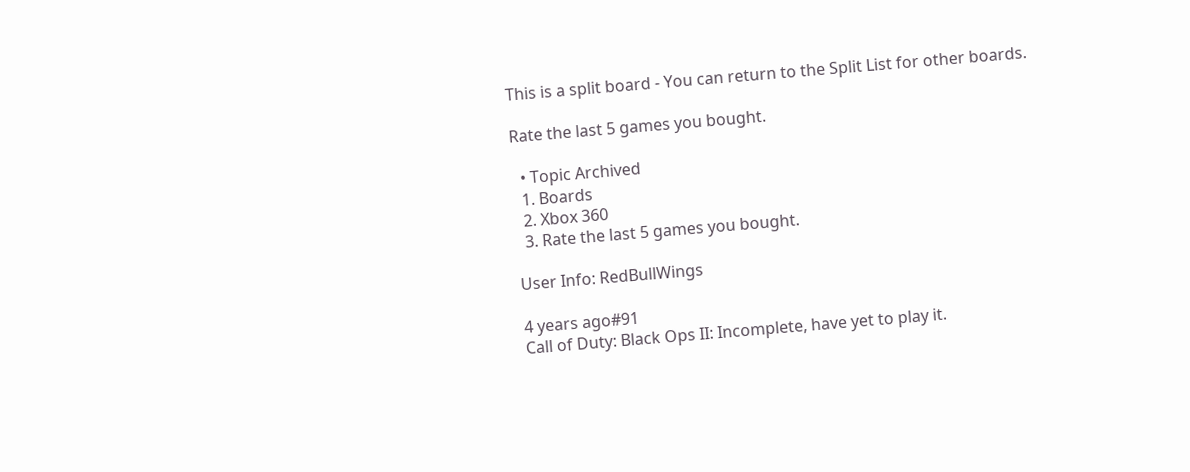This is a split board - You can return to the Split List for other boards.

Rate the last 5 games you bought.

  • Topic Archived
  1. Boards
  2. Xbox 360
  3. Rate the last 5 games you bought.

User Info: RedBullWings

4 years ago#91
Call of Duty: Black Ops II: Incomplete, have yet to play it.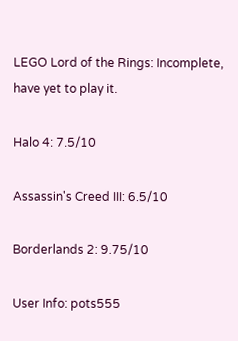LEGO Lord of the Rings: Incomplete, have yet to play it.

Halo 4: 7.5/10

Assassin's Creed III: 6.5/10

Borderlands 2: 9.75/10

User Info: pots555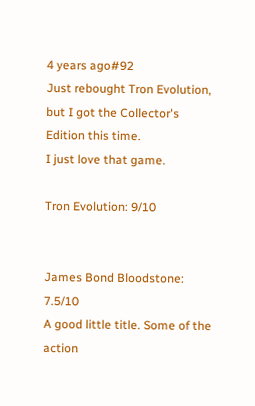4 years ago#92
Just rebought Tron Evolution, but I got the Collector's Edition this time.
I just love that game.

Tron Evolution: 9/10


James Bond Bloodstone: 7.5/10
A good little title. Some of the action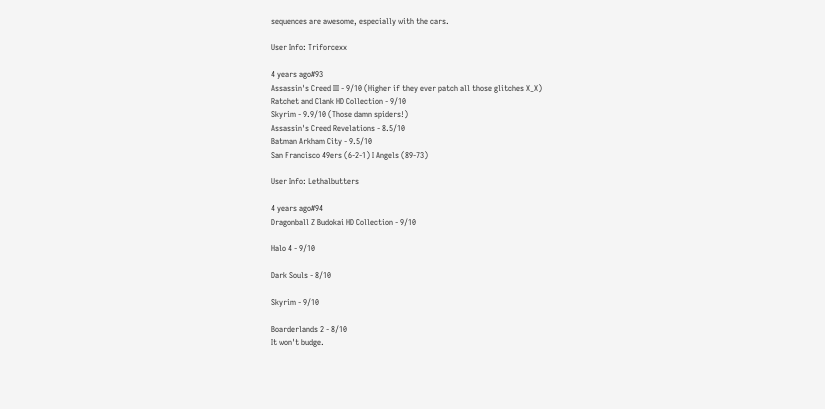sequences are awesome, especially with the cars.

User Info: Triforcexx

4 years ago#93
Assassin's Creed III - 9/10 (Higher if they ever patch all those glitches X_X)
Ratchet and Clank HD Collection - 9/10
Skyrim - 9.9/10 (Those damn spiders!)
Assassin's Creed Revelations - 8.5/10
Batman Arkham City - 9.5/10
San Francisco 49ers (6-2-1) I Angels (89-73)

User Info: Lethalbutters

4 years ago#94
Dragonball Z Budokai HD Collection - 9/10

Halo 4 - 9/10

Dark Souls - 8/10

Skyrim - 9/10

Boarderlands 2 - 8/10
It won't budge.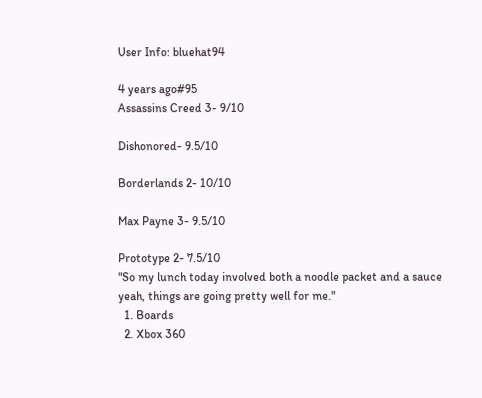User Info: bluehat94

4 years ago#95
Assassins Creed 3- 9/10

Dishonored- 9.5/10

Borderlands 2- 10/10

Max Payne 3- 9.5/10

Prototype 2- 7.5/10
"So my lunch today involved both a noodle packet and a sauce yeah, things are going pretty well for me."
  1. Boards
  2. Xbox 360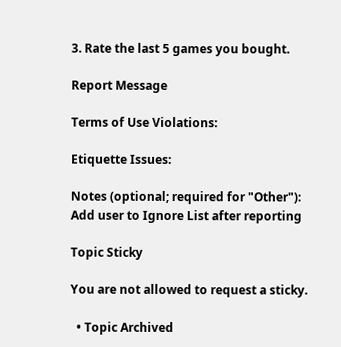3. Rate the last 5 games you bought.

Report Message

Terms of Use Violations:

Etiquette Issues:

Notes (optional; required for "Other"):
Add user to Ignore List after reporting

Topic Sticky

You are not allowed to request a sticky.

  • Topic Archived